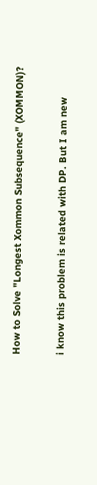How to Solve "Longest Xommon Subsequence" (XOMMON)?

i know this problem is related with DP. But I am new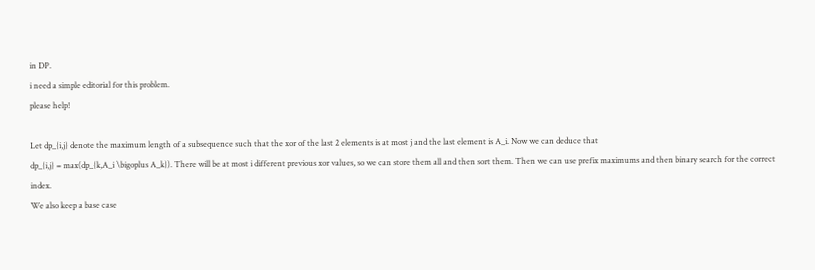in DP.
i need a simple editorial for this problem.
please help!

Let dp_{i,j} denote the maximum length of a subsequence such that the xor of the last 2 elements is at most j and the last element is A_i. Now we can deduce that
dp_{i,j} = max(dp_{k,A_i \bigoplus A_k}). There will be at most i different previous xor values, so we can store them all and then sort them. Then we can use prefix maximums and then binary search for the correct index.
We also keep a base case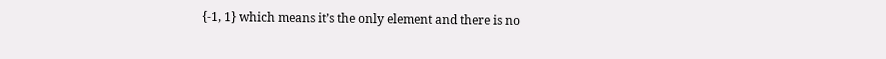{-1, 1} which means it’s the only element and there is no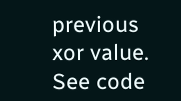previous xor value.
See code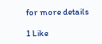for more details

1 Like